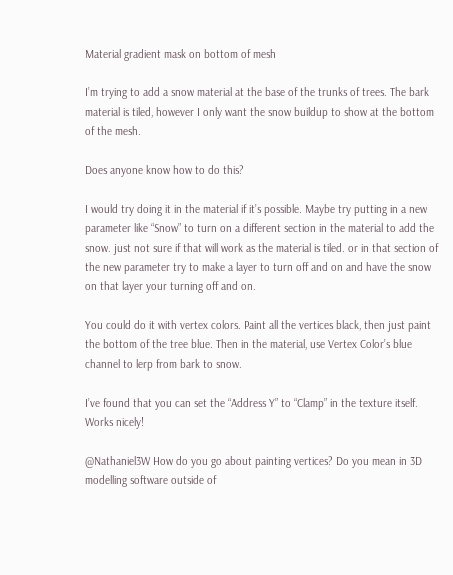Material gradient mask on bottom of mesh

I’m trying to add a snow material at the base of the trunks of trees. The bark material is tiled, however I only want the snow buildup to show at the bottom of the mesh.

Does anyone know how to do this?

I would try doing it in the material if it’s possible. Maybe try putting in a new parameter like “Snow” to turn on a different section in the material to add the snow. just not sure if that will work as the material is tiled. or in that section of the new parameter try to make a layer to turn off and on and have the snow on that layer your turning off and on.

You could do it with vertex colors. Paint all the vertices black, then just paint the bottom of the tree blue. Then in the material, use Vertex Color’s blue channel to lerp from bark to snow.

I’ve found that you can set the “Address Y” to “Clamp” in the texture itself. Works nicely!

@Nathaniel3W How do you go about painting vertices? Do you mean in 3D modelling software outside of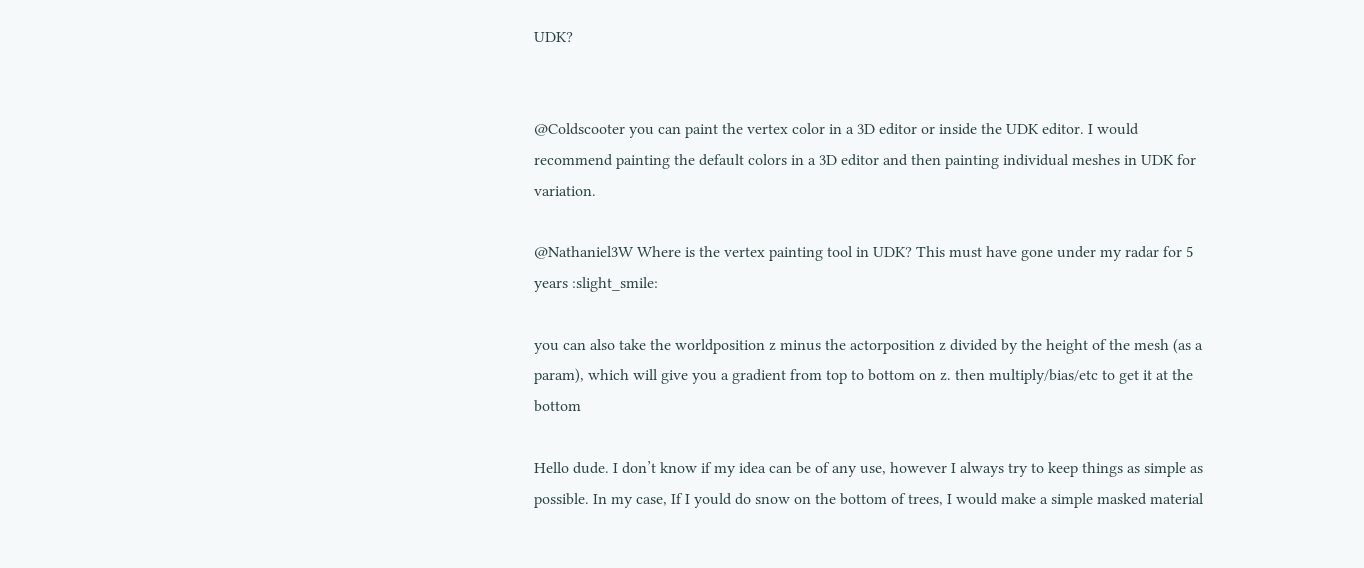UDK?


@Coldscooter you can paint the vertex color in a 3D editor or inside the UDK editor. I would recommend painting the default colors in a 3D editor and then painting individual meshes in UDK for variation.

@Nathaniel3W Where is the vertex painting tool in UDK? This must have gone under my radar for 5 years :slight_smile:

you can also take the worldposition z minus the actorposition z divided by the height of the mesh (as a param), which will give you a gradient from top to bottom on z. then multiply/bias/etc to get it at the bottom

Hello dude. I don’t know if my idea can be of any use, however I always try to keep things as simple as possible. In my case, If I yould do snow on the bottom of trees, I would make a simple masked material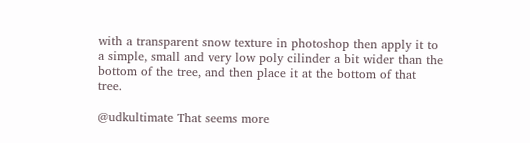with a transparent snow texture in photoshop then apply it to a simple, small and very low poly cilinder a bit wider than the bottom of the tree, and then place it at the bottom of that tree.

@udkultimate That seems more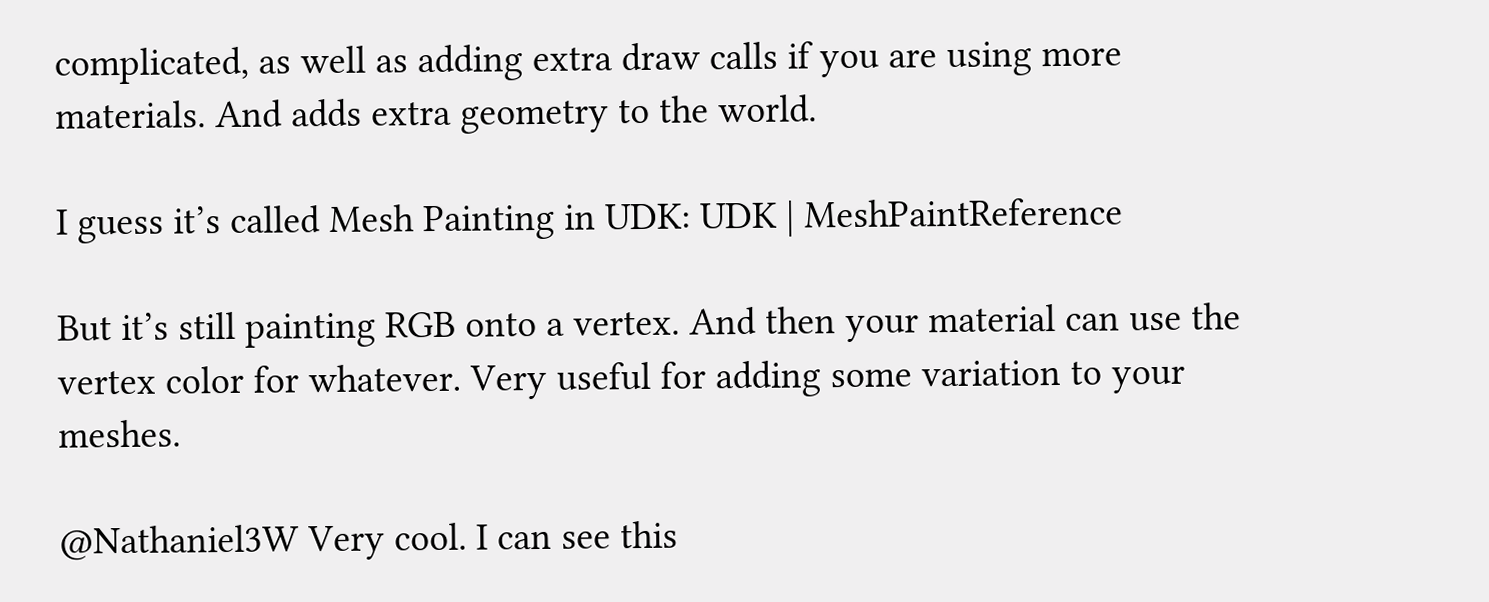complicated, as well as adding extra draw calls if you are using more materials. And adds extra geometry to the world.

I guess it’s called Mesh Painting in UDK: UDK | MeshPaintReference

But it’s still painting RGB onto a vertex. And then your material can use the vertex color for whatever. Very useful for adding some variation to your meshes.

@Nathaniel3W Very cool. I can see this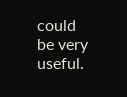could be very useful.